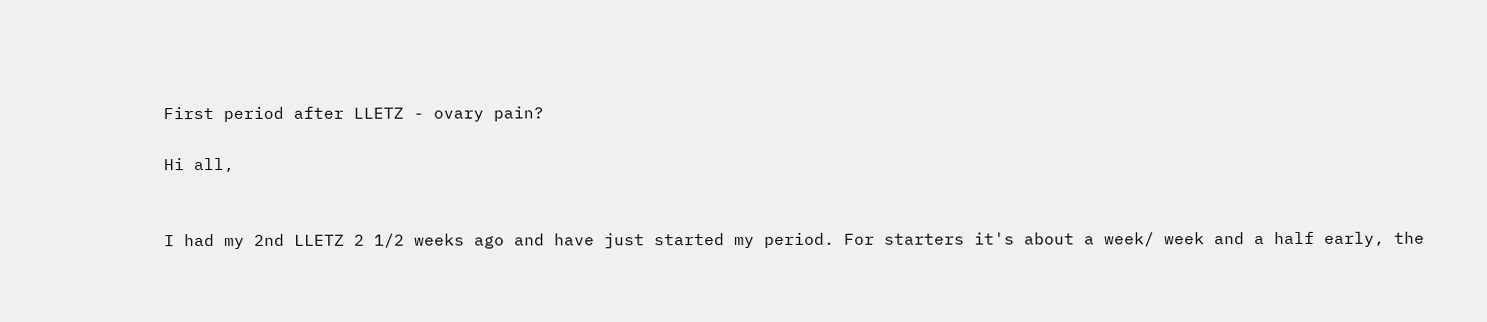First period after LLETZ - ovary pain?

Hi all,


I had my 2nd LLETZ 2 1/2 weeks ago and have just started my period. For starters it's about a week/ week and a half early, the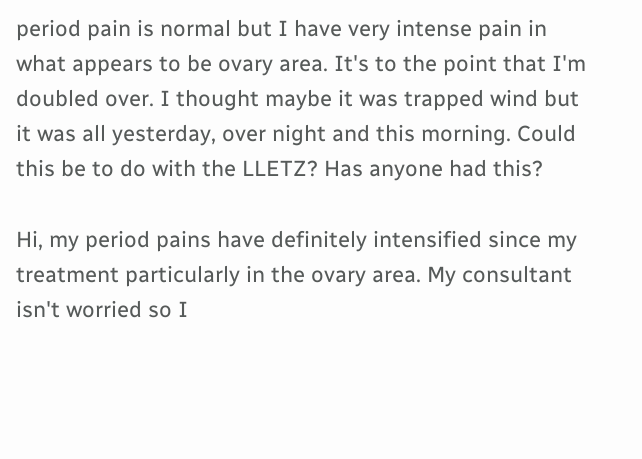period pain is normal but I have very intense pain in what appears to be ovary area. It's to the point that I'm doubled over. I thought maybe it was trapped wind but it was all yesterday, over night and this morning. Could this be to do with the LLETZ? Has anyone had this?

Hi, my period pains have definitely intensified since my treatment particularly in the ovary area. My consultant isn't worried so I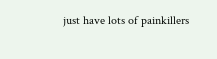just have lots of painkillers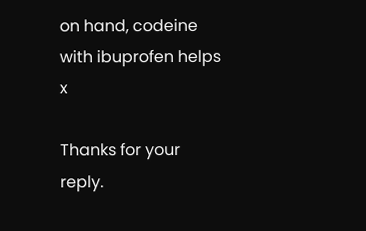on hand, codeine with ibuprofen helps x

Thanks for your reply.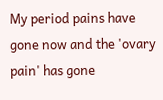My period pains have gone now and the 'ovary pain' has gone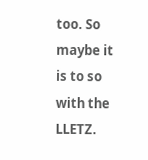too. So maybe it is to so with the LLETZ.